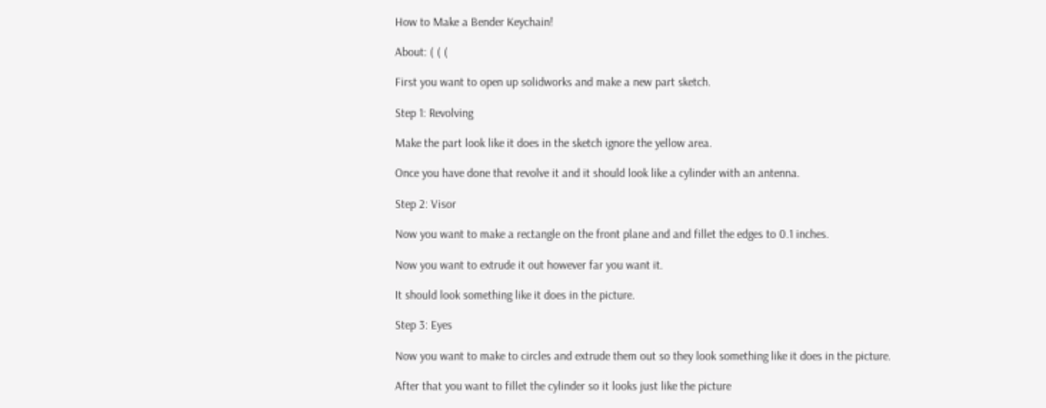How to Make a Bender Keychain!

About: ( ( (

First you want to open up solidworks and make a new part sketch.

Step 1: Revolving

Make the part look like it does in the sketch ignore the yellow area.

Once you have done that revolve it and it should look like a cylinder with an antenna.

Step 2: Visor

Now you want to make a rectangle on the front plane and and fillet the edges to 0.1 inches.

Now you want to extrude it out however far you want it.

It should look something like it does in the picture.

Step 3: Eyes

Now you want to make to circles and extrude them out so they look something like it does in the picture.

After that you want to fillet the cylinder so it looks just like the picture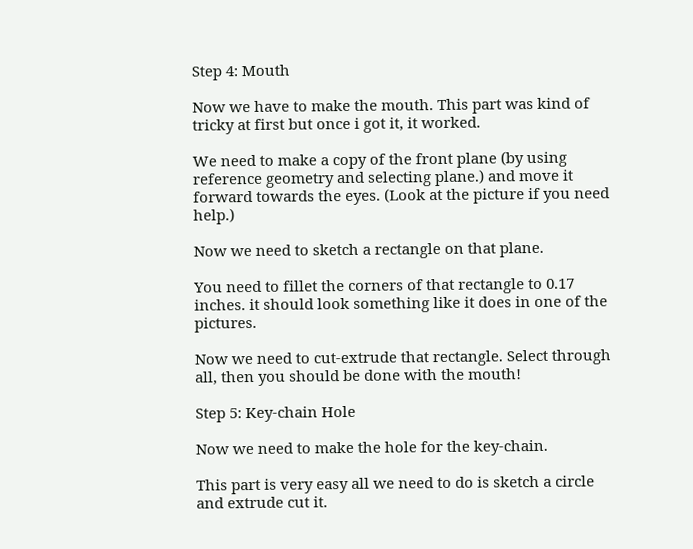Step 4: Mouth

Now we have to make the mouth. This part was kind of tricky at first but once i got it, it worked.

We need to make a copy of the front plane (by using reference geometry and selecting plane.) and move it forward towards the eyes. (Look at the picture if you need help.)

Now we need to sketch a rectangle on that plane.

You need to fillet the corners of that rectangle to 0.17 inches. it should look something like it does in one of the pictures.

Now we need to cut-extrude that rectangle. Select through all, then you should be done with the mouth!

Step 5: Key-chain Hole

Now we need to make the hole for the key-chain.

This part is very easy all we need to do is sketch a circle and extrude cut it.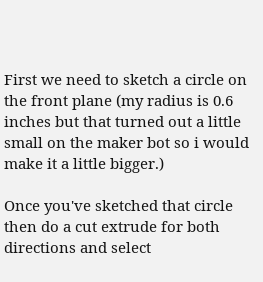First we need to sketch a circle on the front plane (my radius is 0.6 inches but that turned out a little small on the maker bot so i would make it a little bigger.)

Once you've sketched that circle then do a cut extrude for both directions and select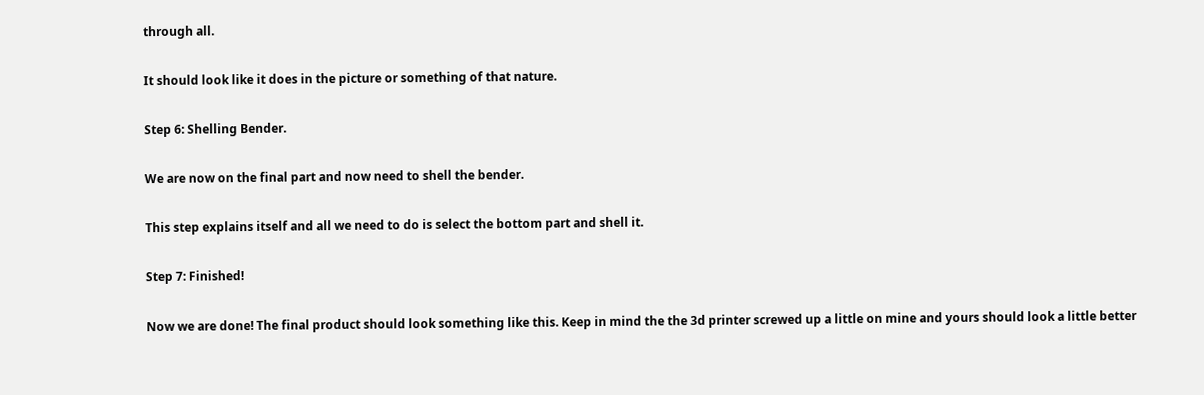through all.

It should look like it does in the picture or something of that nature.

Step 6: Shelling Bender.

We are now on the final part and now need to shell the bender.

This step explains itself and all we need to do is select the bottom part and shell it.

Step 7: Finished!

Now we are done! The final product should look something like this. Keep in mind the the 3d printer screwed up a little on mine and yours should look a little better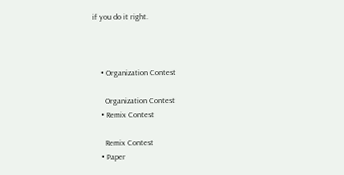if you do it right.



    • Organization Contest

      Organization Contest
    • Remix Contest

      Remix Contest
    • Paper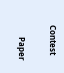Contest

      Paper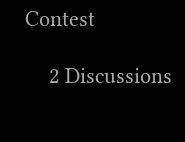Contest

    2 Discussions